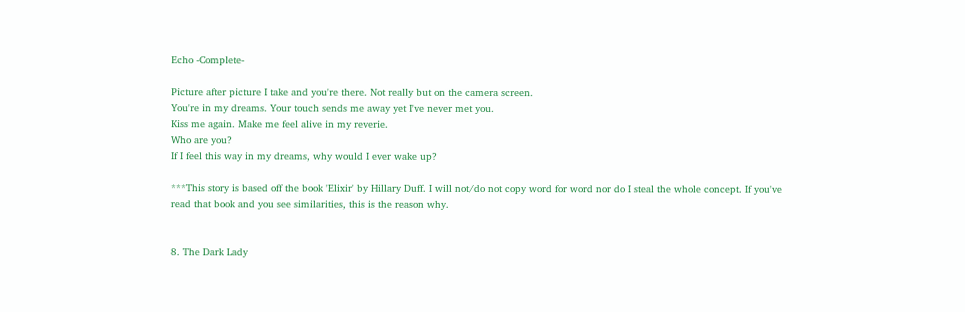Echo -Complete-

Picture after picture I take and you're there. Not really but on the camera screen.
You're in my dreams. Your touch sends me away yet I've never met you.
Kiss me again. Make me feel alive in my reverie.
Who are you?
If I feel this way in my dreams, why would I ever wake up?

***This story is based off the book 'Elixir' by Hillary Duff. I will not/do not copy word for word nor do I steal the whole concept. If you've read that book and you see similarities, this is the reason why.


8. The Dark Lady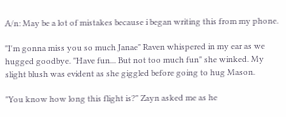A/n: May be a lot of mistakes because i began writing this from my phone.

"I'm gonna miss you so much Janae" Raven whispered in my ear as we hugged goodbye. "Have fun... But not too much fun" she winked. My slight blush was evident as she giggled before going to hug Mason.

"You know how long this flight is?" Zayn asked me as he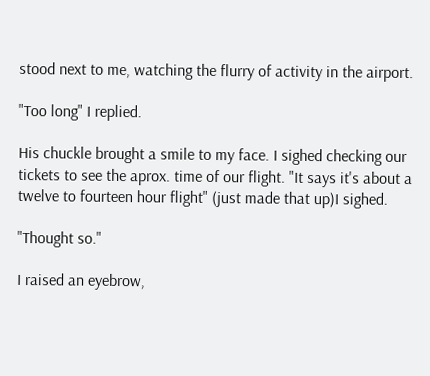stood next to me, watching the flurry of activity in the airport.

"Too long" I replied.

His chuckle brought a smile to my face. I sighed checking our tickets to see the aprox. time of our flight. "It says it's about a twelve to fourteen hour flight" (just made that up)I sighed.

"Thought so."

I raised an eyebrow,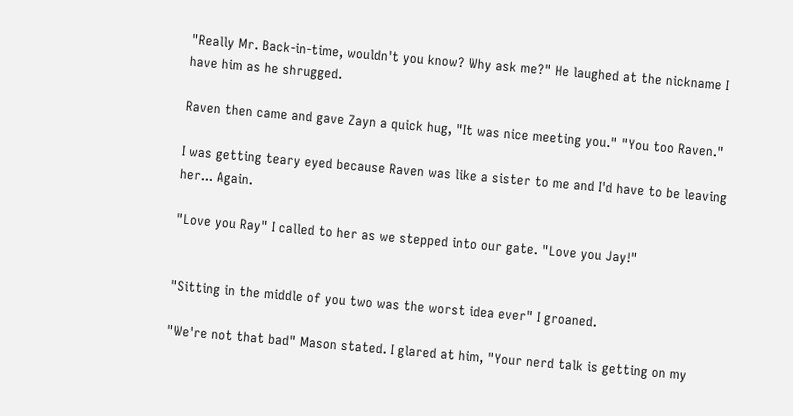"Really Mr. Back-in-time, wouldn't you know? Why ask me?" He laughed at the nickname I have him as he shrugged.

Raven then came and gave Zayn a quick hug, "It was nice meeting you." "You too Raven."

I was getting teary eyed because Raven was like a sister to me and I'd have to be leaving her... Again.

"Love you Ray" I called to her as we stepped into our gate. "Love you Jay!"


"Sitting in the middle of you two was the worst idea ever" I groaned.

"We're not that bad" Mason stated. I glared at him, "Your nerd talk is getting on my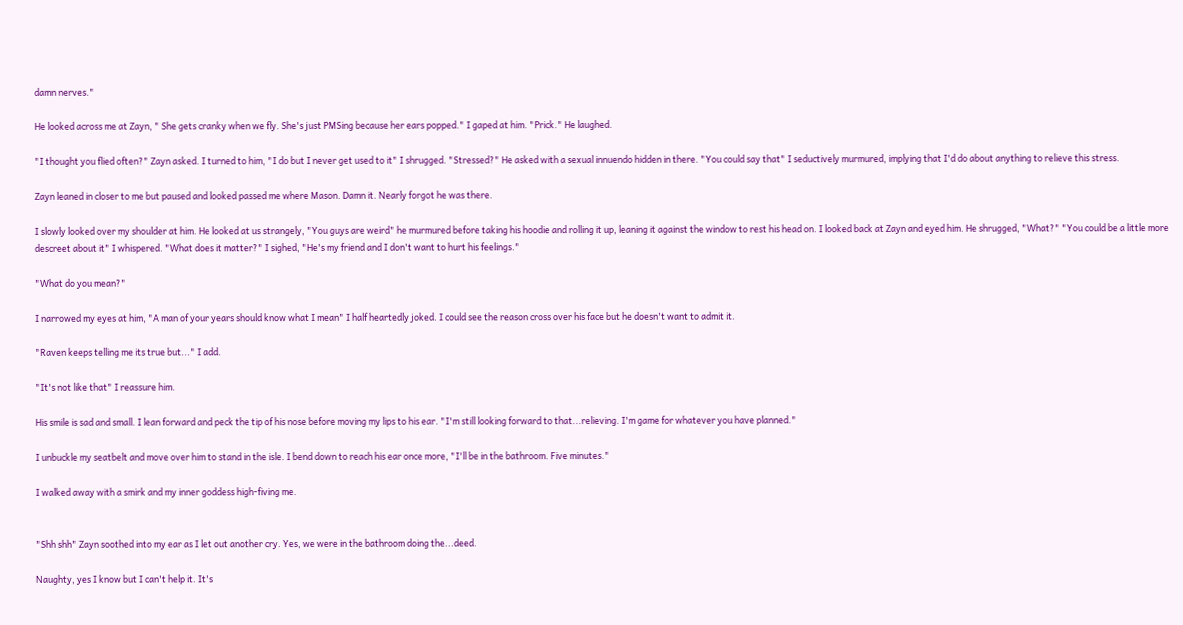damn nerves."

He looked across me at Zayn, " She gets cranky when we fly. She's just PMSing because her ears popped." I gaped at him. "Prick." He laughed.

"I thought you flied often?" Zayn asked. I turned to him, "I do but I never get used to it" I shrugged. "Stressed?" He asked with a sexual innuendo hidden in there. "You could say that" I seductively murmured, implying that I'd do about anything to relieve this stress.

Zayn leaned in closer to me but paused and looked passed me where Mason. Damn it. Nearly forgot he was there.

I slowly looked over my shoulder at him. He looked at us strangely, "You guys are weird" he murmured before taking his hoodie and rolling it up, leaning it against the window to rest his head on. I looked back at Zayn and eyed him. He shrugged, "What?" "You could be a little more descreet about it" I whispered. "What does it matter?" I sighed, "He's my friend and I don't want to hurt his feelings."

"What do you mean?"

I narrowed my eyes at him, "A man of your years should know what I mean" I half heartedly joked. I could see the reason cross over his face but he doesn't want to admit it.

"Raven keeps telling me its true but..." I add.

"It's not like that" I reassure him.

His smile is sad and small. I lean forward and peck the tip of his nose before moving my lips to his ear. "I'm still looking forward to that...relieving. I'm game for whatever you have planned."

I unbuckle my seatbelt and move over him to stand in the isle. I bend down to reach his ear once more, "I'll be in the bathroom. Five minutes."

I walked away with a smirk and my inner goddess high-fiving me.


"Shh shh" Zayn soothed into my ear as I let out another cry. Yes, we were in the bathroom doing the...deed.

Naughty, yes I know but I can't help it. It's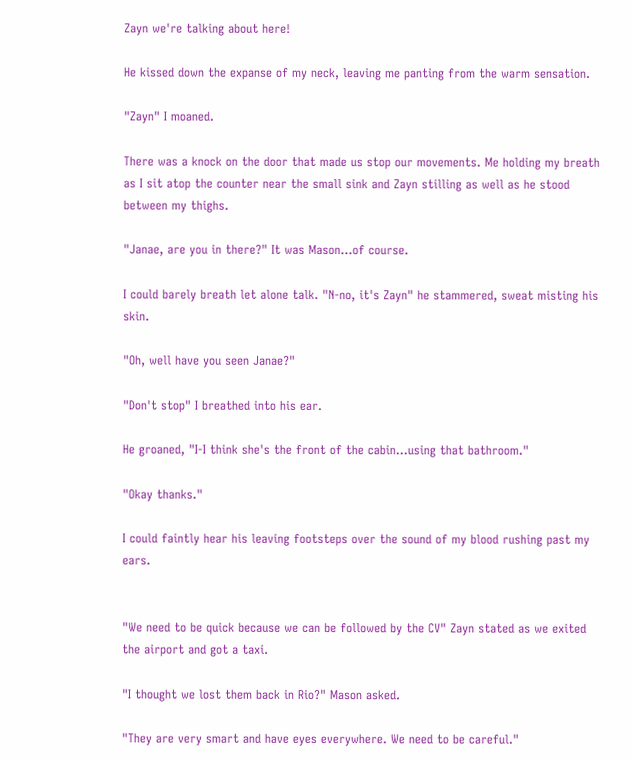Zayn we're talking about here!

He kissed down the expanse of my neck, leaving me panting from the warm sensation.

"Zayn" I moaned.

There was a knock on the door that made us stop our movements. Me holding my breath as I sit atop the counter near the small sink and Zayn stilling as well as he stood between my thighs.

"Janae, are you in there?" It was Mason...of course.

I could barely breath let alone talk. "N-no, it's Zayn" he stammered, sweat misting his skin.

"Oh, well have you seen Janae?"

"Don't stop" I breathed into his ear.

He groaned, "I-I think she's the front of the cabin...using that bathroom."

"Okay thanks."

I could faintly hear his leaving footsteps over the sound of my blood rushing past my ears.


"We need to be quick because we can be followed by the CV" Zayn stated as we exited the airport and got a taxi.

"I thought we lost them back in Rio?" Mason asked.

"They are very smart and have eyes everywhere. We need to be careful."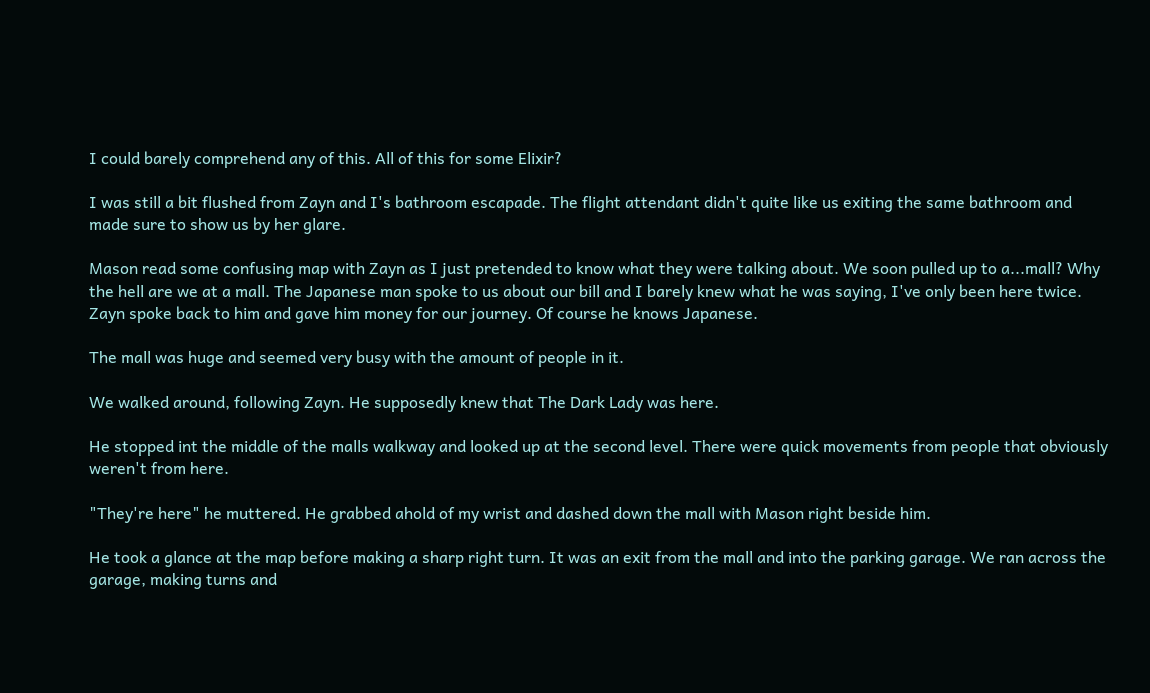I could barely comprehend any of this. All of this for some Elixir?

I was still a bit flushed from Zayn and I's bathroom escapade. The flight attendant didn't quite like us exiting the same bathroom and made sure to show us by her glare.

Mason read some confusing map with Zayn as I just pretended to know what they were talking about. We soon pulled up to a...mall? Why the hell are we at a mall. The Japanese man spoke to us about our bill and I barely knew what he was saying, I've only been here twice. Zayn spoke back to him and gave him money for our journey. Of course he knows Japanese.

The mall was huge and seemed very busy with the amount of people in it.

We walked around, following Zayn. He supposedly knew that The Dark Lady was here.

He stopped int the middle of the malls walkway and looked up at the second level. There were quick movements from people that obviously weren't from here.

"They're here" he muttered. He grabbed ahold of my wrist and dashed down the mall with Mason right beside him.

He took a glance at the map before making a sharp right turn. It was an exit from the mall and into the parking garage. We ran across the garage, making turns and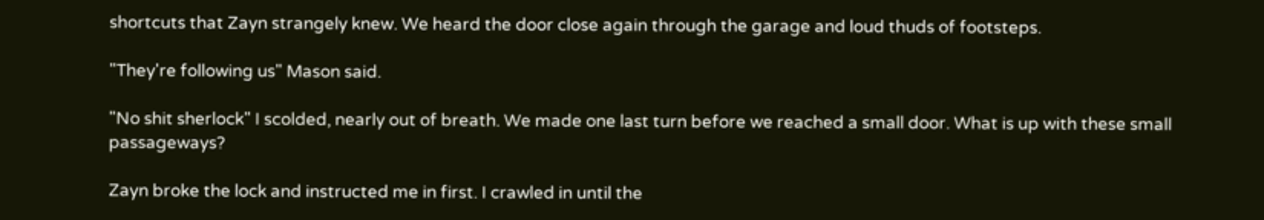shortcuts that Zayn strangely knew. We heard the door close again through the garage and loud thuds of footsteps.

"They're following us" Mason said.

"No shit sherlock" I scolded, nearly out of breath. We made one last turn before we reached a small door. What is up with these small passageways?

Zayn broke the lock and instructed me in first. I crawled in until the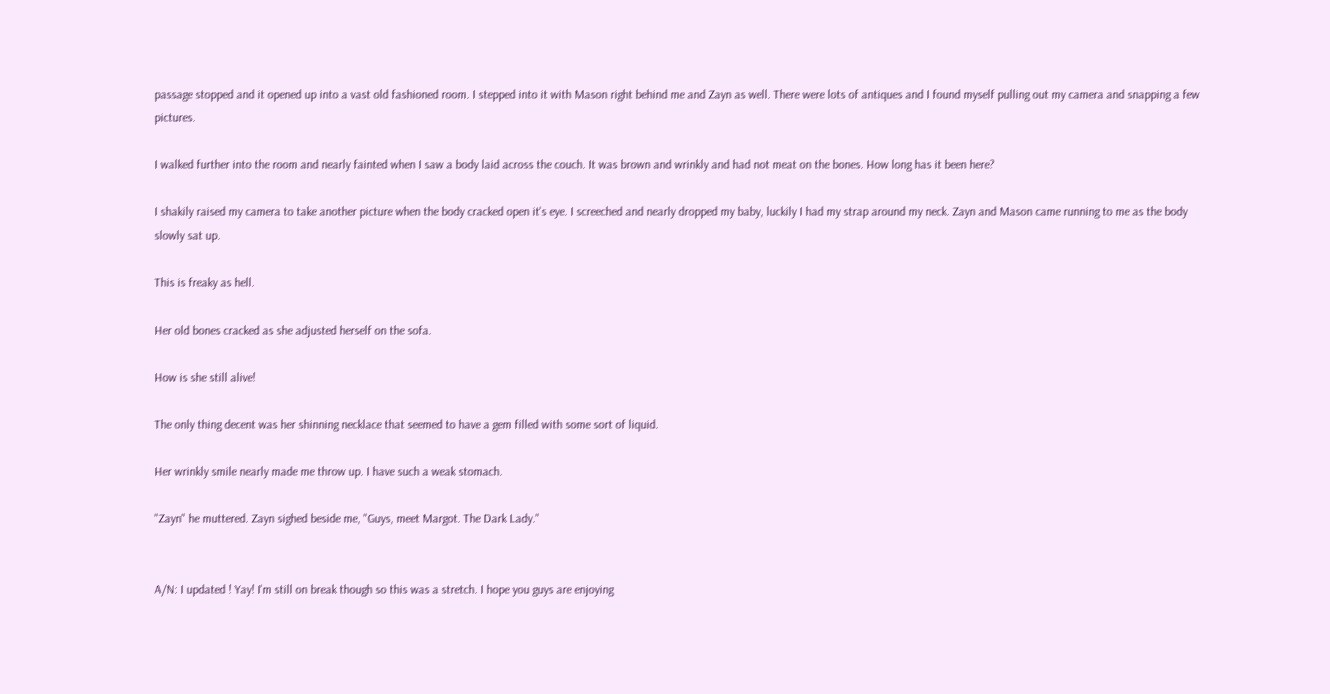passage stopped and it opened up into a vast old fashioned room. I stepped into it with Mason right behind me and Zayn as well. There were lots of antiques and I found myself pulling out my camera and snapping a few pictures.

I walked further into the room and nearly fainted when I saw a body laid across the couch. It was brown and wrinkly and had not meat on the bones. How long has it been here?

I shakily raised my camera to take another picture when the body cracked open it's eye. I screeched and nearly dropped my baby, luckily I had my strap around my neck. Zayn and Mason came running to me as the body slowly sat up.

This is freaky as hell.

Her old bones cracked as she adjusted herself on the sofa.

How is she still alive!

The only thing decent was her shinning necklace that seemed to have a gem filled with some sort of liquid.

Her wrinkly smile nearly made me throw up. I have such a weak stomach.

"Zayn" he muttered. Zayn sighed beside me, "Guys, meet Margot. The Dark Lady."


A/N: I updated ! Yay! I'm still on break though so this was a stretch. I hope you guys are enjoying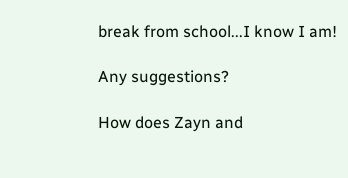break from school...I know I am!

Any suggestions?

How does Zayn and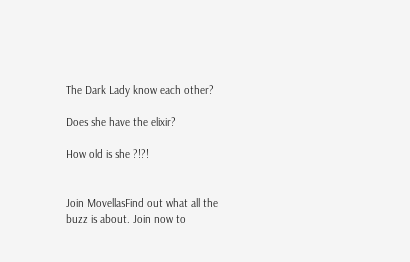The Dark Lady know each other?

Does she have the elixir?

How old is she ?!?!


Join MovellasFind out what all the buzz is about. Join now to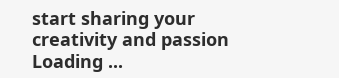start sharing your creativity and passion
Loading ...